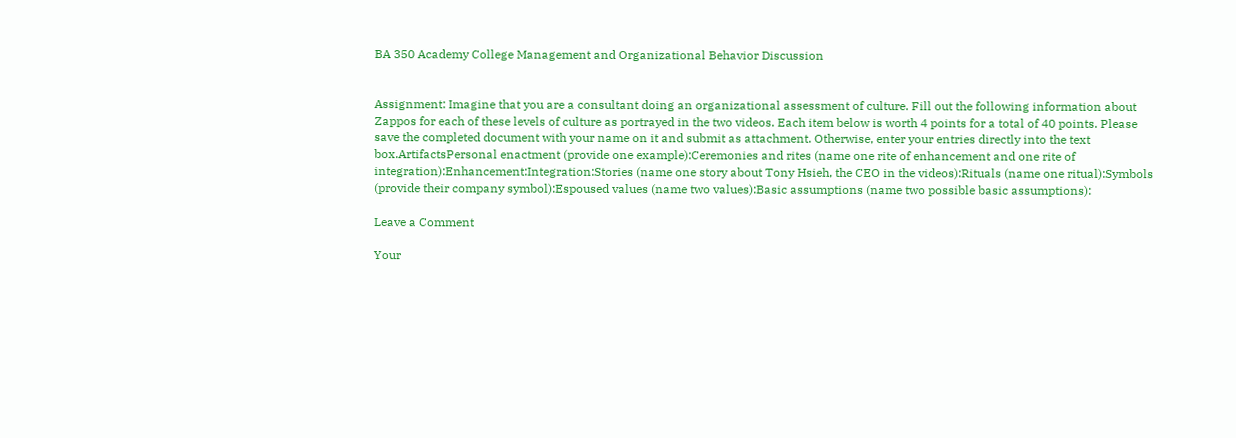BA 350 Academy College Management and Organizational Behavior Discussion


Assignment: Imagine that you are a consultant doing an organizational assessment of culture. Fill out the following information about Zappos for each of these levels of culture as portrayed in the two videos. Each item below is worth 4 points for a total of 40 points. Please save the completed document with your name on it and submit as attachment. Otherwise, enter your entries directly into the text box.ArtifactsPersonal enactment (provide one example):Ceremonies and rites (name one rite of enhancement and one rite of integration):Enhancement:Integration:Stories (name one story about Tony Hsieh, the CEO in the videos):Rituals (name one ritual):Symbols (provide their company symbol):Espoused values (name two values):Basic assumptions (name two possible basic assumptions):

Leave a Comment

Your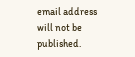email address will not be published.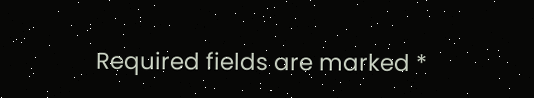Required fields are marked *